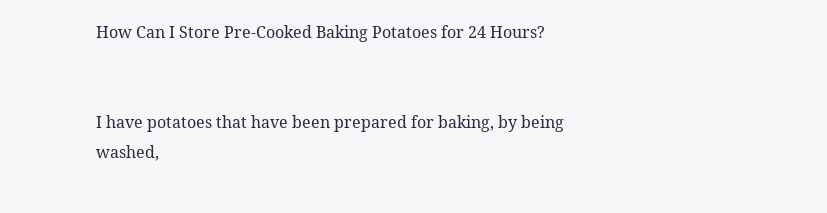How Can I Store Pre-Cooked Baking Potatoes for 24 Hours?


I have potatoes that have been prepared for baking, by being washed,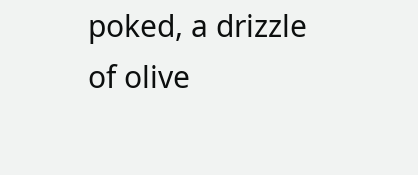poked, a drizzle of olive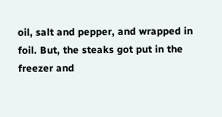oil, salt and pepper, and wrapped in foil. But, the steaks got put in the freezer and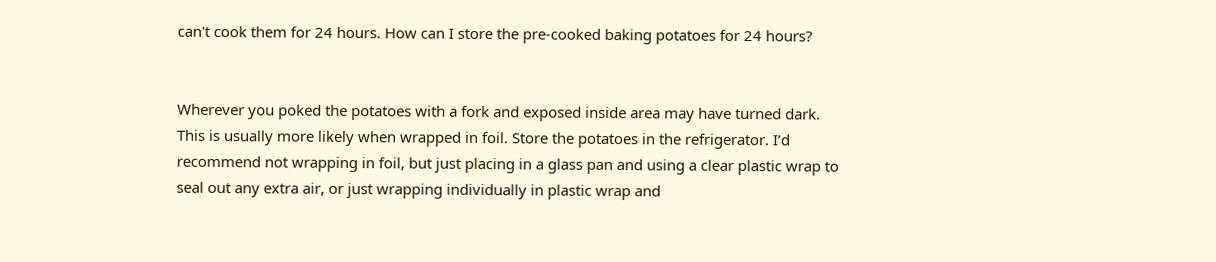can't cook them for 24 hours. How can I store the pre-cooked baking potatoes for 24 hours?


Wherever you poked the potatoes with a fork and exposed inside area may have turned dark. This is usually more likely when wrapped in foil. Store the potatoes in the refrigerator. I’d recommend not wrapping in foil, but just placing in a glass pan and using a clear plastic wrap to seal out any extra air, or just wrapping individually in plastic wrap and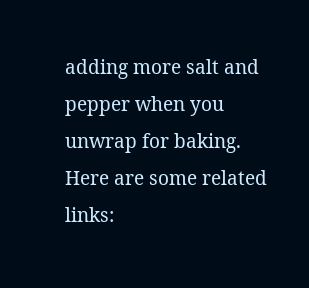adding more salt and pepper when you unwrap for baking. Here are some related links: